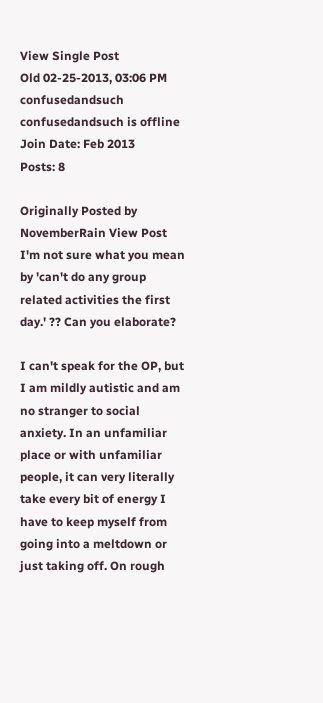View Single Post
Old 02-25-2013, 03:06 PM
confusedandsuch confusedandsuch is offline
Join Date: Feb 2013
Posts: 8

Originally Posted by NovemberRain View Post
I'm not sure what you mean by 'can't do any group related activities the first day.' ?? Can you elaborate?

I can't speak for the OP, but I am mildly autistic and am no stranger to social anxiety. In an unfamiliar place or with unfamiliar people, it can very literally take every bit of energy I have to keep myself from going into a meltdown or just taking off. On rough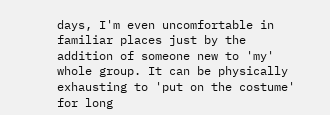days, I'm even uncomfortable in familiar places just by the addition of someone new to 'my' whole group. It can be physically exhausting to 'put on the costume' for long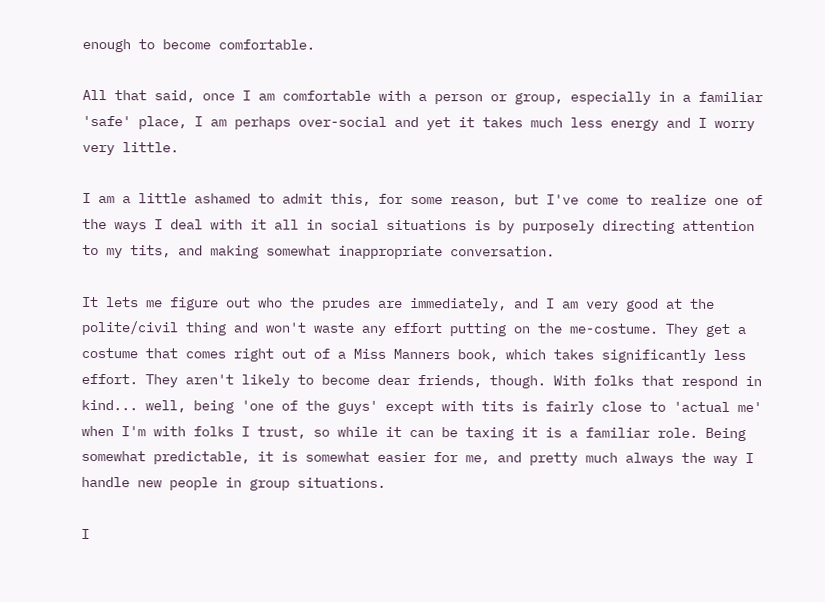enough to become comfortable.

All that said, once I am comfortable with a person or group, especially in a familiar 'safe' place, I am perhaps over-social and yet it takes much less energy and I worry very little.

I am a little ashamed to admit this, for some reason, but I've come to realize one of the ways I deal with it all in social situations is by purposely directing attention to my tits, and making somewhat inappropriate conversation.

It lets me figure out who the prudes are immediately, and I am very good at the polite/civil thing and won't waste any effort putting on the me-costume. They get a costume that comes right out of a Miss Manners book, which takes significantly less effort. They aren't likely to become dear friends, though. With folks that respond in kind... well, being 'one of the guys' except with tits is fairly close to 'actual me' when I'm with folks I trust, so while it can be taxing it is a familiar role. Being somewhat predictable, it is somewhat easier for me, and pretty much always the way I handle new people in group situations.

I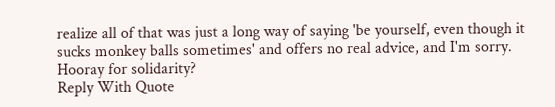realize all of that was just a long way of saying 'be yourself, even though it sucks monkey balls sometimes' and offers no real advice, and I'm sorry. Hooray for solidarity?
Reply With Quote